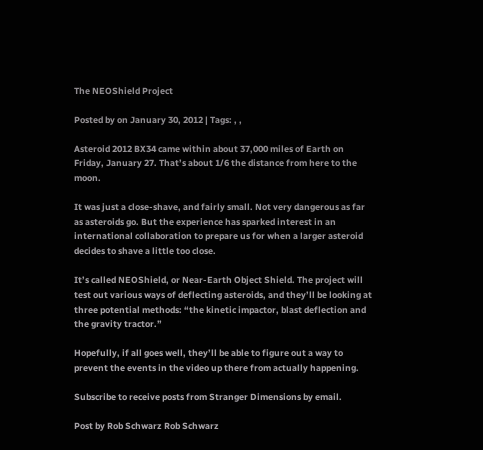The NEOShield Project

Posted by on January 30, 2012 | Tags: , ,

Asteroid 2012 BX34 came within about 37,000 miles of Earth on Friday, January 27. That’s about 1/6 the distance from here to the moon.

It was just a close-shave, and fairly small. Not very dangerous as far as asteroids go. But the experience has sparked interest in an international collaboration to prepare us for when a larger asteroid decides to shave a little too close.

It’s called NEOShield, or Near-Earth Object Shield. The project will test out various ways of deflecting asteroids, and they’ll be looking at three potential methods: “the kinetic impactor, blast deflection and the gravity tractor.”

Hopefully, if all goes well, they’ll be able to figure out a way to prevent the events in the video up there from actually happening.

Subscribe to receive posts from Stranger Dimensions by email.

Post by Rob Schwarz Rob Schwarz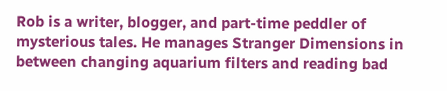Rob is a writer, blogger, and part-time peddler of mysterious tales. He manages Stranger Dimensions in between changing aquarium filters and reading bad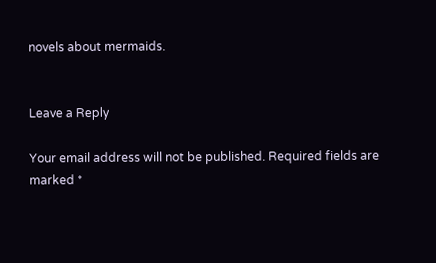novels about mermaids.


Leave a Reply

Your email address will not be published. Required fields are marked *